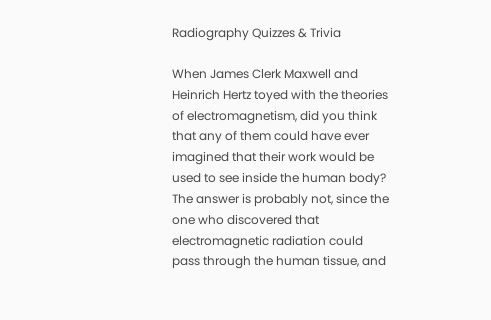Radiography Quizzes & Trivia

When James Clerk Maxwell and Heinrich Hertz toyed with the theories of electromagnetism, did you think that any of them could have ever imagined that their work would be used to see inside the human body? The answer is probably not, since the one who discovered that electromagnetic radiation could pass through the human tissue, and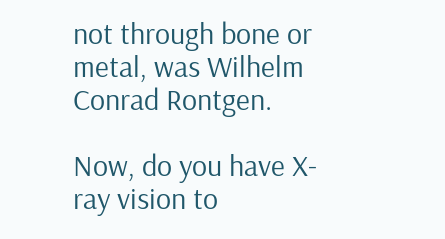not through bone or metal, was Wilhelm Conrad Rontgen.

Now, do you have X-ray vision to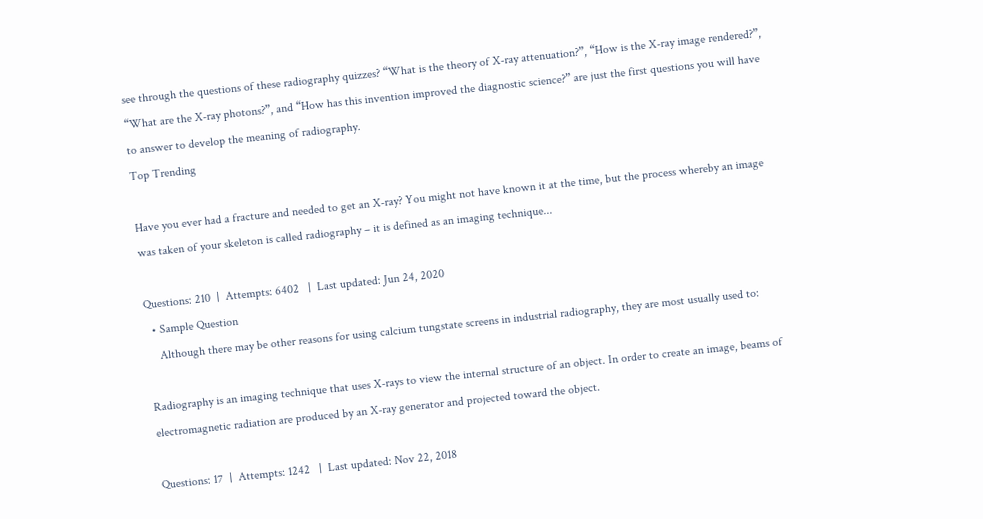see through the questions of these radiography quizzes? “What is the theory of X-ray attenuation?”, “How is the X-ray image rendered?”, “What are the X-ray photons?”, and “How has this invention improved the diagnostic science?” are just the first questions you will have to answer to develop the meaning of radiography.
Top Trending

Have you ever had a fracture and needed to get an X-ray? You might not have known it at the time, but the process whereby an image was taken of your skeleton is called radiography – it is defined as an imaging technique...

Questions: 210  |  Attempts: 6402   |  Last updated: Jun 24, 2020
  • Sample Question
    Although there may be other reasons for using calcium tungstate screens in industrial radiography, they are most usually used to:

Radiography is an imaging technique that uses X-rays to view the internal structure of an object. In order to create an image, beams of electromagnetic radiation are produced by an X-ray generator and projected toward the object.

Questions: 17  |  Attempts: 1242   |  Last updated: Nov 22, 2018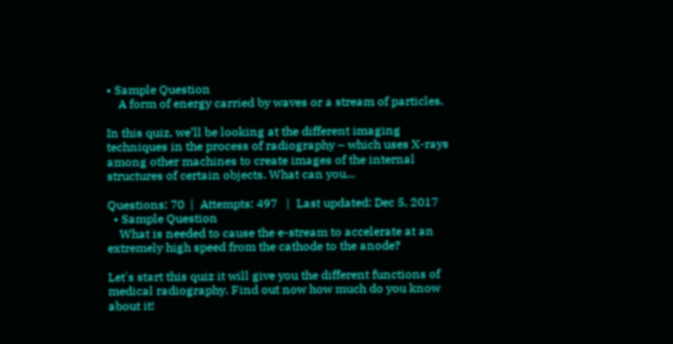• Sample Question
    A form of energy carried by waves or a stream of particles.

In this quiz, we’ll be looking at the different imaging techniques in the process of radiography – which uses X-rays among other machines to create images of the internal structures of certain objects. What can you...

Questions: 70  |  Attempts: 497   |  Last updated: Dec 5, 2017
  • Sample Question
    What is needed to cause the e-stream to accelerate at an extremely high speed from the cathode to the anode?

Let's start this quiz it will give you the different functions of medical radiography. Find out now how much do you know about it!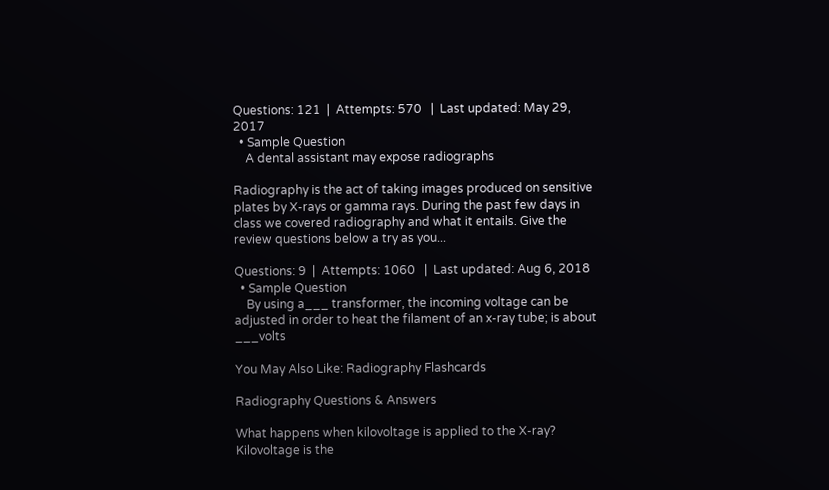Questions: 121  |  Attempts: 570   |  Last updated: May 29, 2017
  • Sample Question
    A dental assistant may expose radiographs

Radiography is the act of taking images produced on sensitive plates by X-rays or gamma rays. During the past few days in class we covered radiography and what it entails. Give the review questions below a try as you...

Questions: 9  |  Attempts: 1060   |  Last updated: Aug 6, 2018
  • Sample Question
    By using a___ transformer, the incoming voltage can be adjusted in order to heat the filament of an x-ray tube; is about ___volts

You May Also Like: Radiography Flashcards

Radiography Questions & Answers

What happens when kilovoltage is applied to the X-ray?
Kilovoltage is the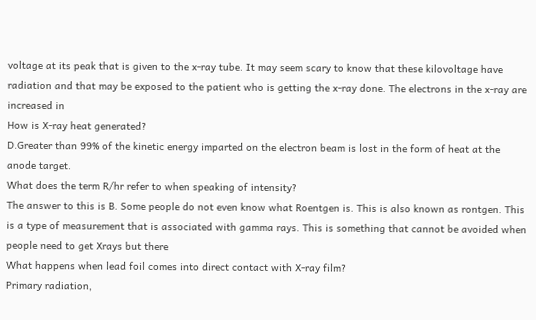voltage at its peak that is given to the x-ray tube. It may seem scary to know that these kilovoltage have radiation and that may be exposed to the patient who is getting the x-ray done. The electrons in the x-ray are increased in
How is X-ray heat generated?
D.Greater than 99% of the kinetic energy imparted on the electron beam is lost in the form of heat at the anode target.
What does the term R/hr refer to when speaking of intensity?
The answer to this is B. Some people do not even know what Roentgen is. This is also known as rontgen. This is a type of measurement that is associated with gamma rays. This is something that cannot be avoided when people need to get Xrays but there
What happens when lead foil comes into direct contact with X-ray film?
Primary radiation,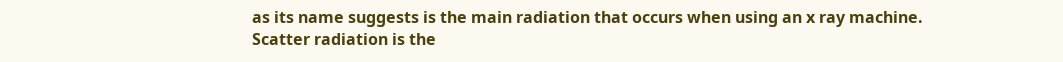as its name suggests is the main radiation that occurs when using an x ray machine. Scatter radiation is the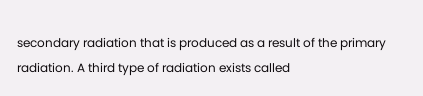secondary radiation that is produced as a result of the primary radiation. A third type of radiation exists called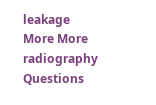leakage
More More radiography Questions